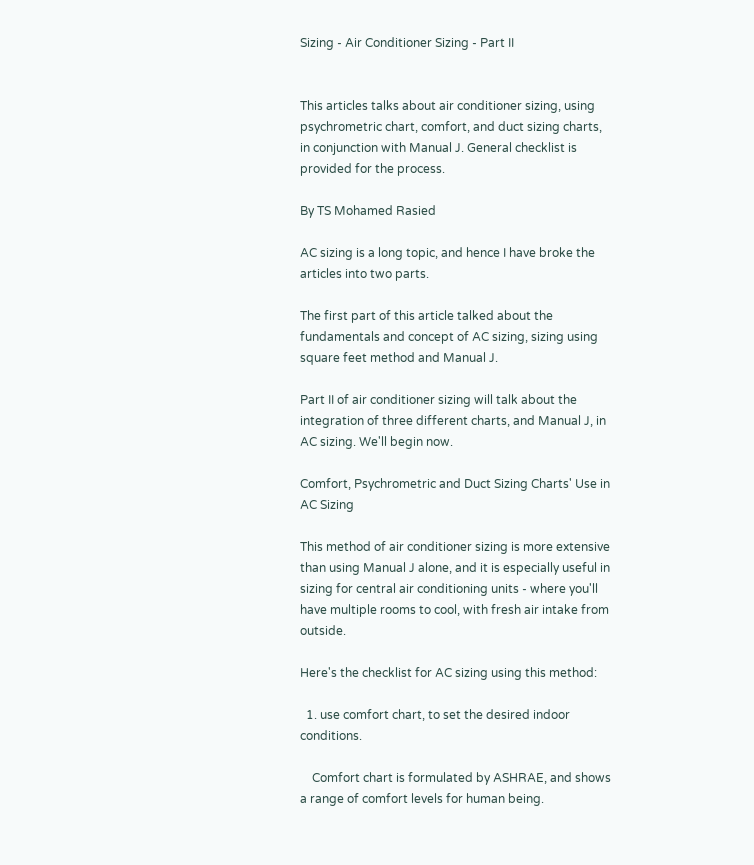Sizing - Air Conditioner Sizing - Part II


This articles talks about air conditioner sizing, using psychrometric chart, comfort, and duct sizing charts, in conjunction with Manual J. General checklist is provided for the process.

By TS Mohamed Rasied

AC sizing is a long topic, and hence I have broke the articles into two parts.

The first part of this article talked about the fundamentals and concept of AC sizing, sizing using square feet method and Manual J.

Part II of air conditioner sizing will talk about the integration of three different charts, and Manual J, in AC sizing. We'll begin now.

Comfort, Psychrometric and Duct Sizing Charts' Use in AC Sizing

This method of air conditioner sizing is more extensive than using Manual J alone, and it is especially useful in sizing for central air conditioning units - where you'll have multiple rooms to cool, with fresh air intake from outside.

Here's the checklist for AC sizing using this method:

  1. use comfort chart, to set the desired indoor conditions.

    Comfort chart is formulated by ASHRAE, and shows a range of comfort levels for human being.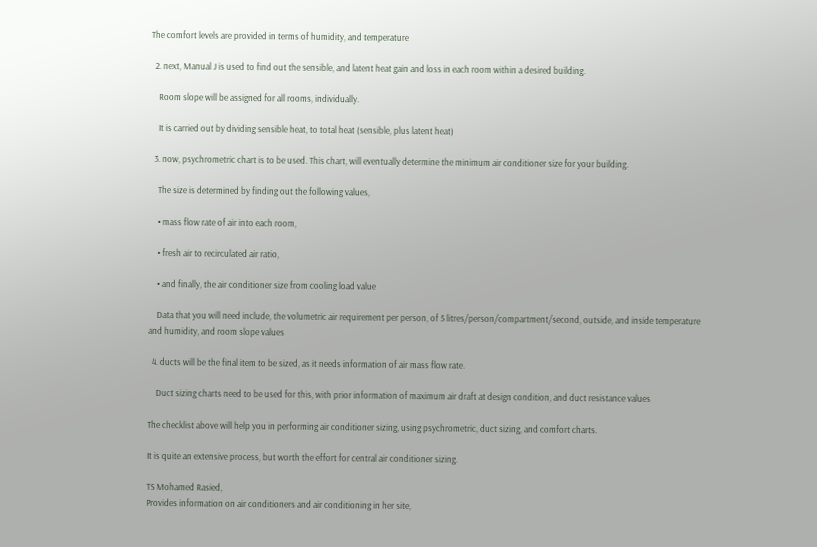The comfort levels are provided in terms of humidity, and temperature

  2. next, Manual J is used to find out the sensible, and latent heat gain and loss in each room within a desired building.

    Room slope will be assigned for all rooms, individually.

    It is carried out by dividing sensible heat, to total heat (sensible, plus latent heat)

  3. now, psychrometric chart is to be used. This chart, will eventually determine the minimum air conditioner size for your building.

    The size is determined by finding out the following values,

    • mass flow rate of air into each room,

    • fresh air to recirculated air ratio,

    • and finally, the air conditioner size from cooling load value

    Data that you will need include, the volumetric air requirement per person, of 5 litres/person/compartment/second, outside, and inside temperature and humidity, and room slope values

  4. ducts will be the final item to be sized, as it needs information of air mass flow rate.

    Duct sizing charts need to be used for this, with prior information of maximum air draft at design condition, and duct resistance values

The checklist above will help you in performing air conditioner sizing, using psychrometric, duct sizing, and comfort charts.

It is quite an extensive process, but worth the effort for central air conditioner sizing.

TS Mohamed Rasied,
Provides information on air conditioners and air conditioning in her site,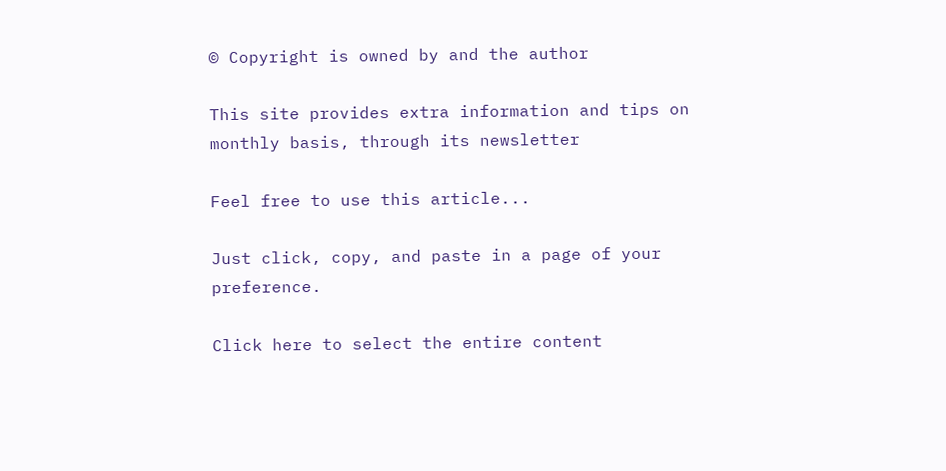© Copyright is owned by and the author

This site provides extra information and tips on monthly basis, through its newsletter

Feel free to use this article...

Just click, copy, and paste in a page of your preference.

Click here to select the entire content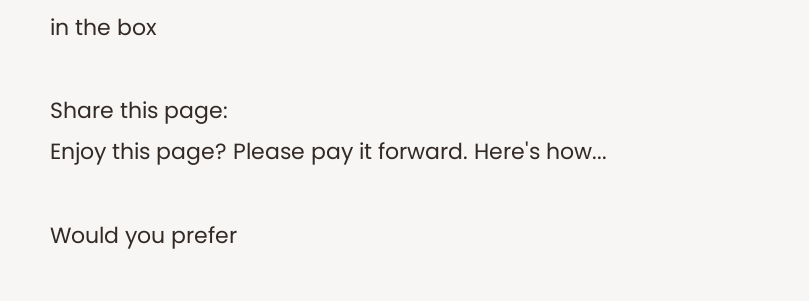in the box

Share this page:
Enjoy this page? Please pay it forward. Here's how...

Would you prefer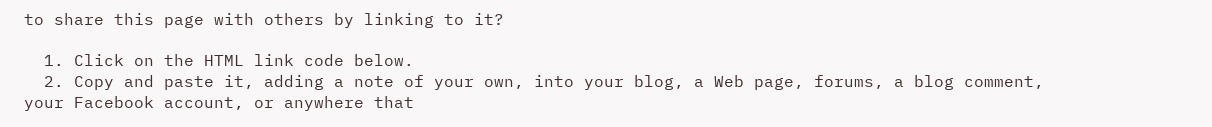to share this page with others by linking to it?

  1. Click on the HTML link code below.
  2. Copy and paste it, adding a note of your own, into your blog, a Web page, forums, a blog comment, your Facebook account, or anywhere that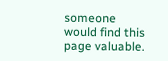someone would find this page valuable.